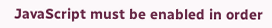JavaScript must be enabled in order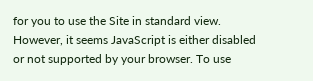for you to use the Site in standard view. However, it seems JavaScript is either disabled or not supported by your browser. To use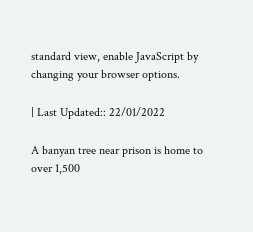standard view, enable JavaScript by changing your browser options.

| Last Updated:: 22/01/2022

A banyan tree near prison is home to over 1,500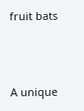fruit bats




A unique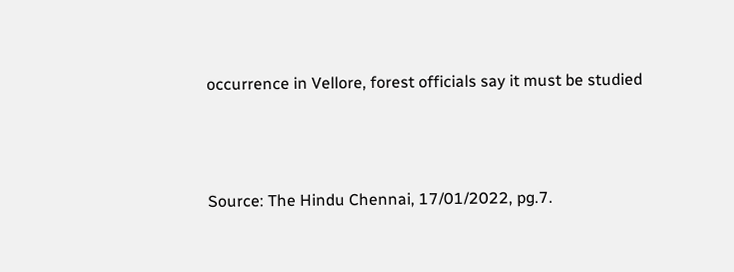occurrence in Vellore, forest officials say it must be studied





Source: The Hindu Chennai, 17/01/2022, pg.7.